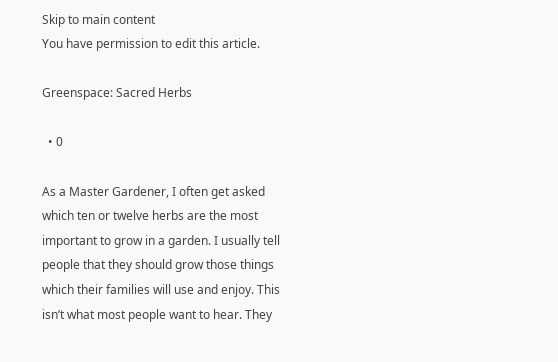Skip to main content
You have permission to edit this article.

Greenspace: Sacred Herbs

  • 0

As a Master Gardener, I often get asked which ten or twelve herbs are the most important to grow in a garden. I usually tell people that they should grow those things which their families will use and enjoy. This isn’t what most people want to hear. They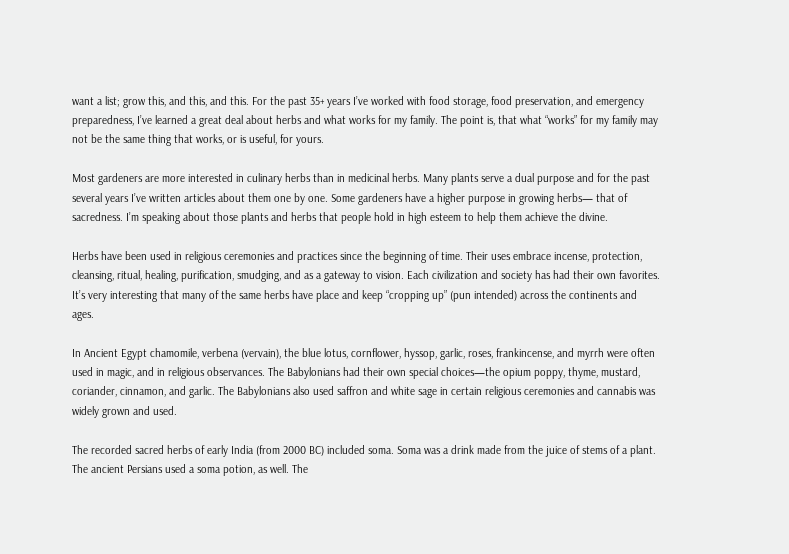want a list; grow this, and this, and this. For the past 35+ years I’ve worked with food storage, food preservation, and emergency preparedness, I’ve learned a great deal about herbs and what works for my family. The point is, that what “works” for my family may not be the same thing that works, or is useful, for yours.

Most gardeners are more interested in culinary herbs than in medicinal herbs. Many plants serve a dual purpose and for the past several years I’ve written articles about them one by one. Some gardeners have a higher purpose in growing herbs— that of sacredness. I’m speaking about those plants and herbs that people hold in high esteem to help them achieve the divine.

Herbs have been used in religious ceremonies and practices since the beginning of time. Their uses embrace incense, protection, cleansing, ritual, healing, purification, smudging, and as a gateway to vision. Each civilization and society has had their own favorites. It’s very interesting that many of the same herbs have place and keep “cropping up” (pun intended) across the continents and ages.

In Ancient Egypt chamomile, verbena (vervain), the blue lotus, cornflower, hyssop, garlic, roses, frankincense, and myrrh were often used in magic, and in religious observances. The Babylonians had their own special choices—the opium poppy, thyme, mustard, coriander, cinnamon, and garlic. The Babylonians also used saffron and white sage in certain religious ceremonies and cannabis was widely grown and used.

The recorded sacred herbs of early India (from 2000 BC) included soma. Soma was a drink made from the juice of stems of a plant. The ancient Persians used a soma potion, as well. The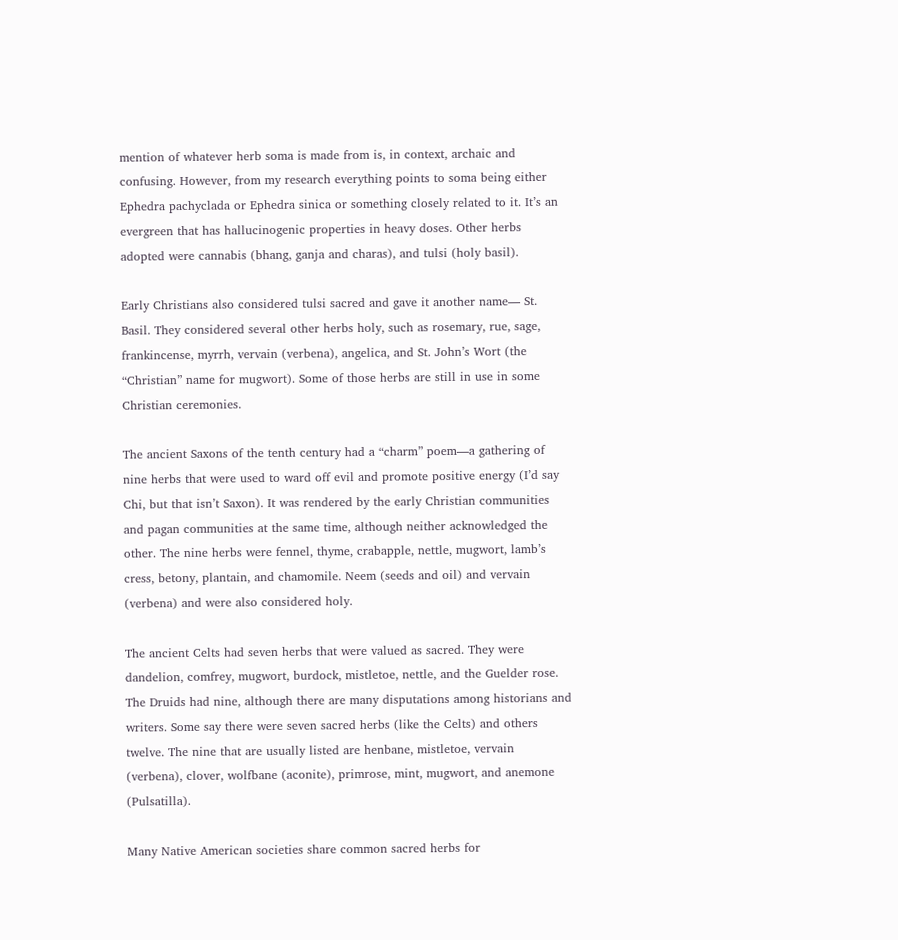mention of whatever herb soma is made from is, in context, archaic and confusing. However, from my research everything points to soma being either Ephedra pachyclada or Ephedra sinica or something closely related to it. It’s an evergreen that has hallucinogenic properties in heavy doses. Other herbs adopted were cannabis (bhang, ganja and charas), and tulsi (holy basil).

Early Christians also considered tulsi sacred and gave it another name— St. Basil. They considered several other herbs holy, such as rosemary, rue, sage, frankincense, myrrh, vervain (verbena), angelica, and St. John’s Wort (the “Christian” name for mugwort). Some of those herbs are still in use in some Christian ceremonies.

The ancient Saxons of the tenth century had a “charm” poem—a gathering of nine herbs that were used to ward off evil and promote positive energy (I’d say Chi, but that isn’t Saxon). It was rendered by the early Christian communities and pagan communities at the same time, although neither acknowledged the other. The nine herbs were fennel, thyme, crabapple, nettle, mugwort, lamb’s cress, betony, plantain, and chamomile. Neem (seeds and oil) and vervain (verbena) and were also considered holy.

The ancient Celts had seven herbs that were valued as sacred. They were dandelion, comfrey, mugwort, burdock, mistletoe, nettle, and the Guelder rose. The Druids had nine, although there are many disputations among historians and writers. Some say there were seven sacred herbs (like the Celts) and others twelve. The nine that are usually listed are henbane, mistletoe, vervain (verbena), clover, wolfbane (aconite), primrose, mint, mugwort, and anemone (Pulsatilla).

Many Native American societies share common sacred herbs for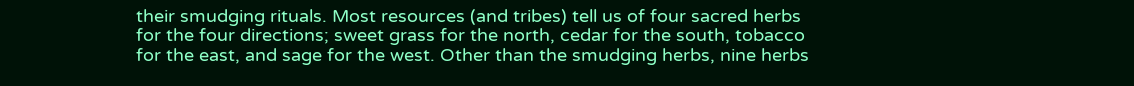their smudging rituals. Most resources (and tribes) tell us of four sacred herbs for the four directions; sweet grass for the north, cedar for the south, tobacco for the east, and sage for the west. Other than the smudging herbs, nine herbs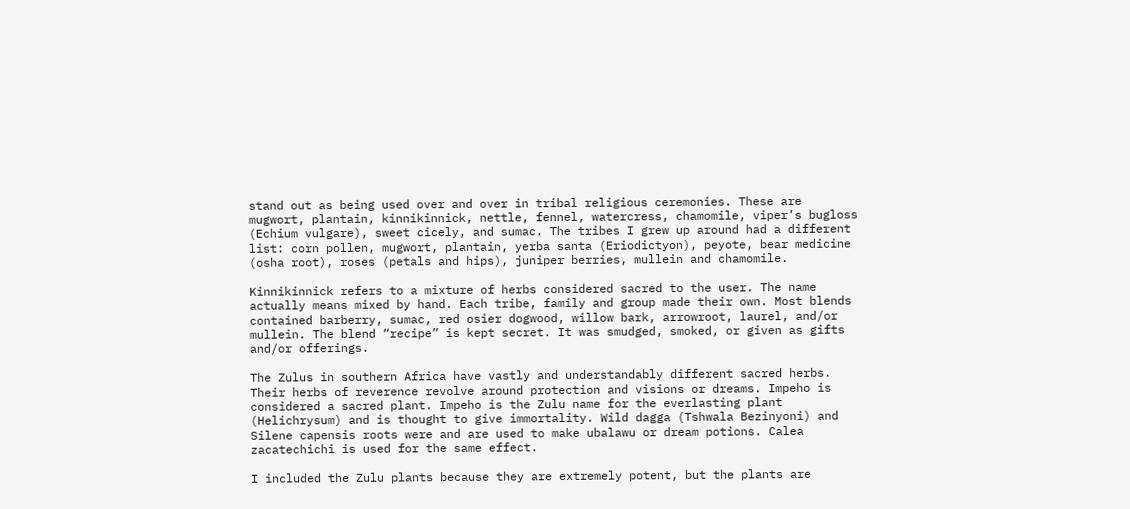stand out as being used over and over in tribal religious ceremonies. These are mugwort, plantain, kinnikinnick, nettle, fennel, watercress, chamomile, viper’s bugloss (Echium vulgare), sweet cicely, and sumac. The tribes I grew up around had a different list: corn pollen, mugwort, plantain, yerba santa (Eriodictyon), peyote, bear medicine (osha root), roses (petals and hips), juniper berries, mullein and chamomile.

Kinnikinnick refers to a mixture of herbs considered sacred to the user. The name actually means mixed by hand. Each tribe, family and group made their own. Most blends contained barberry, sumac, red osier dogwood, willow bark, arrowroot, laurel, and/or mullein. The blend “recipe” is kept secret. It was smudged, smoked, or given as gifts and/or offerings.

The Zulus in southern Africa have vastly and understandably different sacred herbs. Their herbs of reverence revolve around protection and visions or dreams. Impeho is considered a sacred plant. Impeho is the Zulu name for the everlasting plant (Helichrysum) and is thought to give immortality. Wild dagga (Tshwala Bezinyoni) and Silene capensis roots were and are used to make ubalawu or dream potions. Calea zacatechichi is used for the same effect.

I included the Zulu plants because they are extremely potent, but the plants are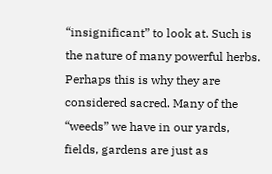“insignificant” to look at. Such is the nature of many powerful herbs. Perhaps this is why they are considered sacred. Many of the “weeds” we have in our yards, fields, gardens are just as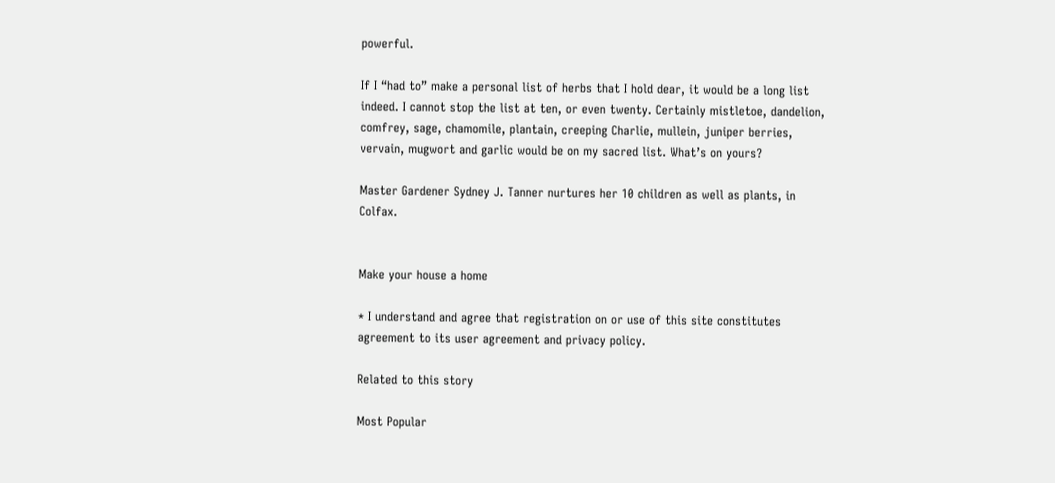powerful.

If I “had to” make a personal list of herbs that I hold dear, it would be a long list indeed. I cannot stop the list at ten, or even twenty. Certainly mistletoe, dandelion, comfrey, sage, chamomile, plantain, creeping Charlie, mullein, juniper berries, vervain, mugwort and garlic would be on my sacred list. What’s on yours?

Master Gardener Sydney J. Tanner nurtures her 10 children as well as plants, in Colfax.


Make your house a home

* I understand and agree that registration on or use of this site constitutes agreement to its user agreement and privacy policy.

Related to this story

Most Popular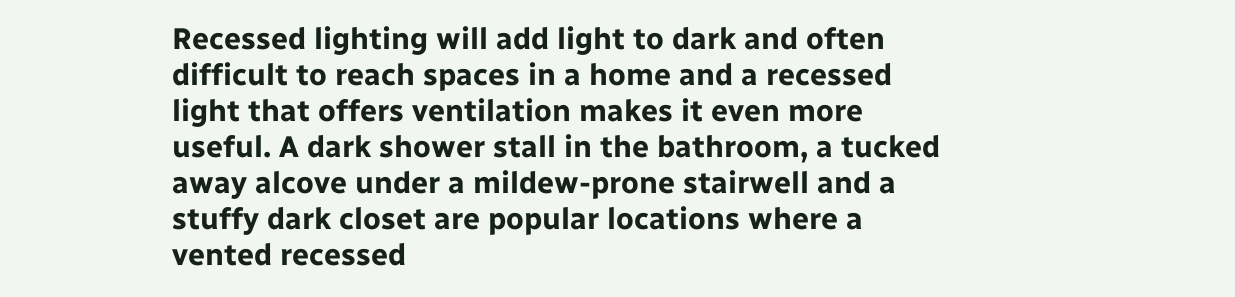Recessed lighting will add light to dark and often difficult to reach spaces in a home and a recessed light that offers ventilation makes it even more useful. A dark shower stall in the bathroom, a tucked away alcove under a mildew-prone stairwell and a stuffy dark closet are popular locations where a vented recessed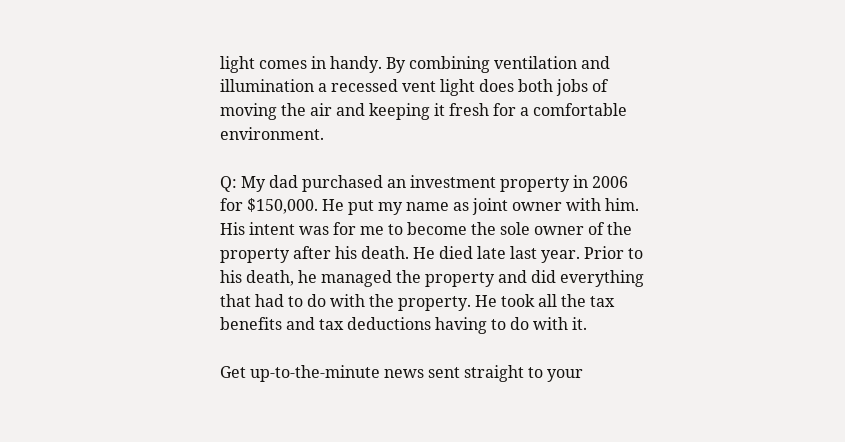light comes in handy. By combining ventilation and illumination a recessed vent light does both jobs of moving the air and keeping it fresh for a comfortable environment.

Q: My dad purchased an investment property in 2006 for $150,000. He put my name as joint owner with him. His intent was for me to become the sole owner of the property after his death. He died late last year. Prior to his death, he managed the property and did everything that had to do with the property. He took all the tax benefits and tax deductions having to do with it.

Get up-to-the-minute news sent straight to your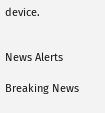device.


News Alerts

Breaking News